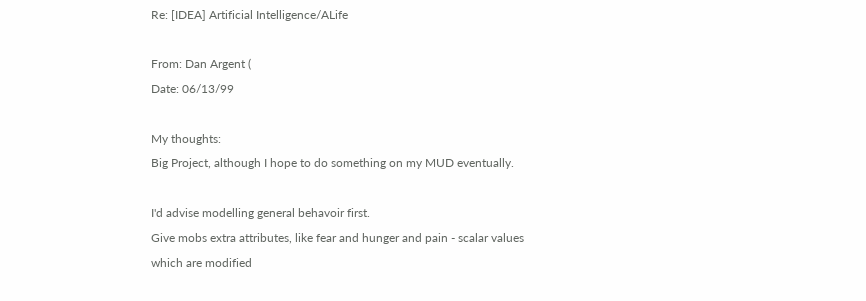Re: [IDEA] Artificial Intelligence/ALife

From: Dan Argent (
Date: 06/13/99

My thoughts:
Big Project, although I hope to do something on my MUD eventually.

I'd advise modelling general behavoir first.
Give mobs extra attributes, like fear and hunger and pain - scalar values
which are modified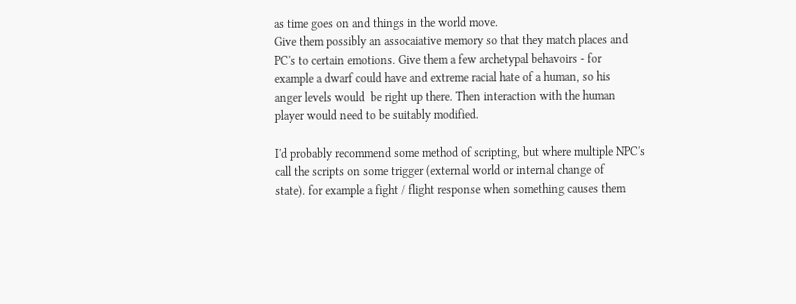as time goes on and things in the world move.
Give them possibly an assocaiative memory so that they match places and
PC's to certain emotions. Give them a few archetypal behavoirs - for
example a dwarf could have and extreme racial hate of a human, so his
anger levels would  be right up there. Then interaction with the human
player would need to be suitably modified.

I'd probably recommend some method of scripting, but where multiple NPC's
call the scripts on some trigger (external world or internal change of
state). for example a fight / flight response when something causes them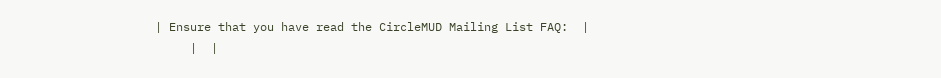| Ensure that you have read the CircleMUD Mailing List FAQ:  |
     |  |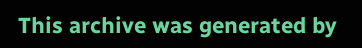This archive was generated by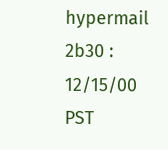hypermail 2b30 : 12/15/00 PST